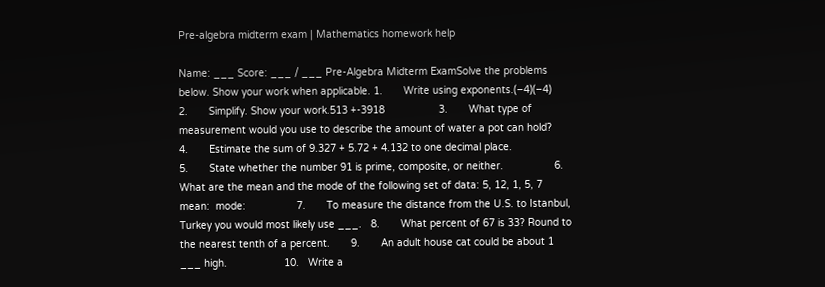Pre-algebra midterm exam | Mathematics homework help

Name: ___ Score: ___ / ___ Pre-Algebra Midterm ExamSolve the problems below. Show your work when applicable. 1.       Write using exponents.(–4)(–4)                2.       Simplify. Show your work.513 +-3918                  3.       What type of measurement would you use to describe the amount of water a pot can hold?                  4.       Estimate the sum of 9.327 + 5.72 + 4.132 to one decimal place.                  5.       State whether the number 91 is prime, composite, or neither.                 6.       What are the mean and the mode of the following set of data: 5, 12, 1, 5, 7 mean:  mode:                 7.       To measure the distance from the U.S. to Istanbul, Turkey you would most likely use ___.   8.       What percent of 67 is 33? Round to the nearest tenth of a percent.       9.       An adult house cat could be about 1 ___ high.                   10.   Write a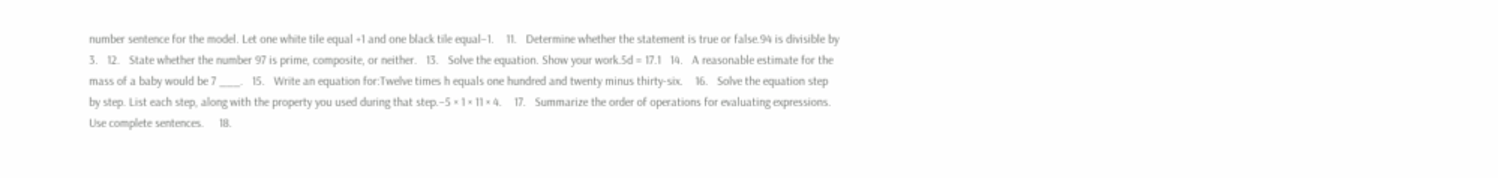number sentence for the model. Let one white tile equal +1 and one black tile equal–1.    11.   Determine whether the statement is true or false.94 is divisible by 3.   12.   State whether the number 97 is prime, composite, or neither.   13.   Solve the equation. Show your work.5d = 17.1   14.   A reasonable estimate for the mass of a baby would be 7 ___.   15.   Write an equation for:Twelve times h equals one hundred and twenty minus thirty-six.    16.   Solve the equation step by step. List each step, along with the property you used during that step.–5 × 1 × 11 × 4.    17.   Summarize the order of operations for evaluating expressions. Use complete sentences.     18.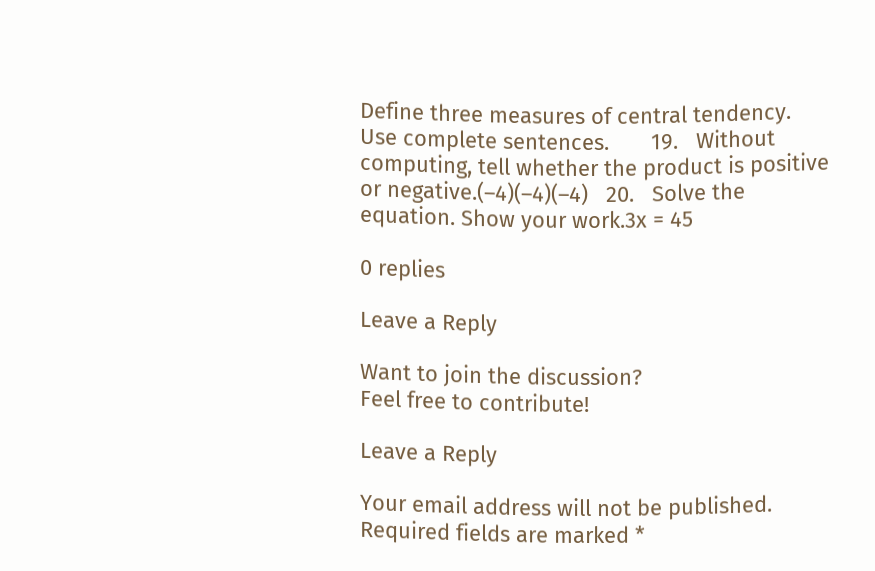Define three measures of central tendency. Use complete sentences.       19.   Without computing, tell whether the product is positive or negative.(–4)(–4)(–4)   20.   Solve the equation. Show your work.3x = 45

0 replies

Leave a Reply

Want to join the discussion?
Feel free to contribute!

Leave a Reply

Your email address will not be published. Required fields are marked *